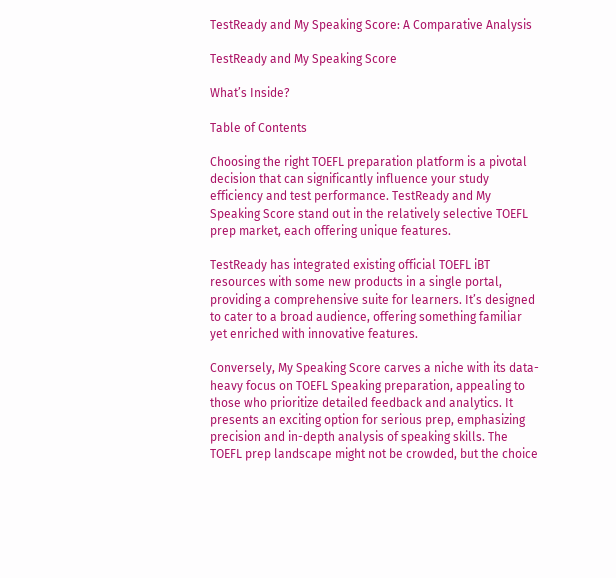TestReady and My Speaking Score: A Comparative Analysis

TestReady and My Speaking Score

What’s Inside?

Table of Contents

Choosing the right TOEFL preparation platform is a pivotal decision that can significantly influence your study efficiency and test performance. TestReady and My Speaking Score stand out in the relatively selective TOEFL prep market, each offering unique features.

TestReady has integrated existing official TOEFL iBT resources with some new products in a single portal, providing a comprehensive suite for learners. It’s designed to cater to a broad audience, offering something familiar yet enriched with innovative features.

Conversely, My Speaking Score carves a niche with its data-heavy focus on TOEFL Speaking preparation, appealing to those who prioritize detailed feedback and analytics. It presents an exciting option for serious prep, emphasizing precision and in-depth analysis of speaking skills. The TOEFL prep landscape might not be crowded, but the choice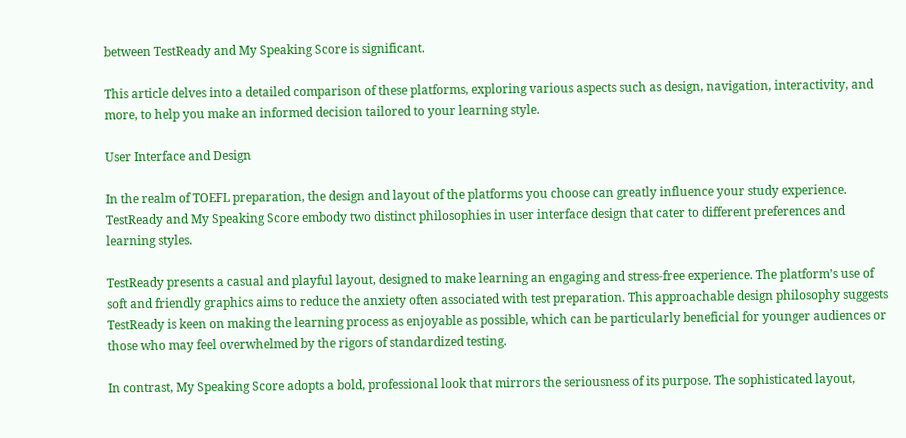between TestReady and My Speaking Score is significant.

This article delves into a detailed comparison of these platforms, exploring various aspects such as design, navigation, interactivity, and more, to help you make an informed decision tailored to your learning style.

User Interface and Design

In the realm of TOEFL preparation, the design and layout of the platforms you choose can greatly influence your study experience. TestReady and My Speaking Score embody two distinct philosophies in user interface design that cater to different preferences and learning styles.

TestReady presents a casual and playful layout, designed to make learning an engaging and stress-free experience. The platform’s use of soft and friendly graphics aims to reduce the anxiety often associated with test preparation. This approachable design philosophy suggests TestReady is keen on making the learning process as enjoyable as possible, which can be particularly beneficial for younger audiences or those who may feel overwhelmed by the rigors of standardized testing.

In contrast, My Speaking Score adopts a bold, professional look that mirrors the seriousness of its purpose. The sophisticated layout,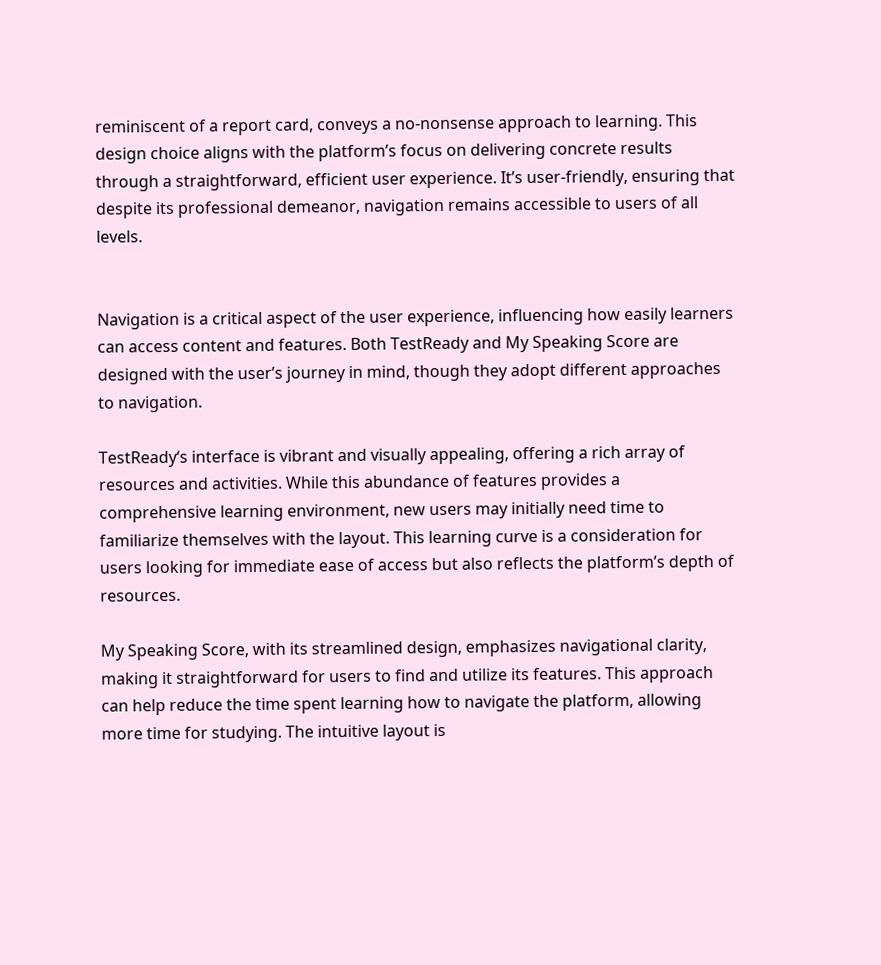reminiscent of a report card, conveys a no-nonsense approach to learning. This design choice aligns with the platform’s focus on delivering concrete results through a straightforward, efficient user experience. It’s user-friendly, ensuring that despite its professional demeanor, navigation remains accessible to users of all levels.


Navigation is a critical aspect of the user experience, influencing how easily learners can access content and features. Both TestReady and My Speaking Score are designed with the user’s journey in mind, though they adopt different approaches to navigation.

TestReady‘s interface is vibrant and visually appealing, offering a rich array of resources and activities. While this abundance of features provides a comprehensive learning environment, new users may initially need time to familiarize themselves with the layout. This learning curve is a consideration for users looking for immediate ease of access but also reflects the platform’s depth of resources.

My Speaking Score, with its streamlined design, emphasizes navigational clarity, making it straightforward for users to find and utilize its features. This approach can help reduce the time spent learning how to navigate the platform, allowing more time for studying. The intuitive layout is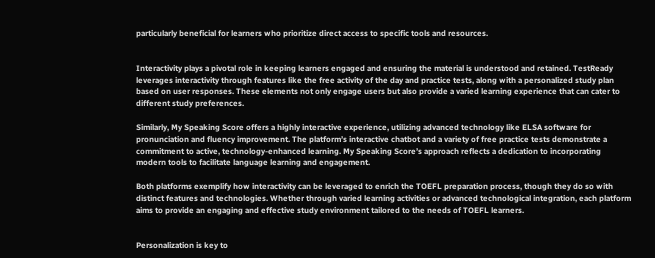particularly beneficial for learners who prioritize direct access to specific tools and resources.


Interactivity plays a pivotal role in keeping learners engaged and ensuring the material is understood and retained. TestReady leverages interactivity through features like the free activity of the day and practice tests, along with a personalized study plan based on user responses. These elements not only engage users but also provide a varied learning experience that can cater to different study preferences.

Similarly, My Speaking Score offers a highly interactive experience, utilizing advanced technology like ELSA software for pronunciation and fluency improvement. The platform’s interactive chatbot and a variety of free practice tests demonstrate a commitment to active, technology-enhanced learning. My Speaking Score’s approach reflects a dedication to incorporating modern tools to facilitate language learning and engagement.

Both platforms exemplify how interactivity can be leveraged to enrich the TOEFL preparation process, though they do so with distinct features and technologies. Whether through varied learning activities or advanced technological integration, each platform aims to provide an engaging and effective study environment tailored to the needs of TOEFL learners.


Personalization is key to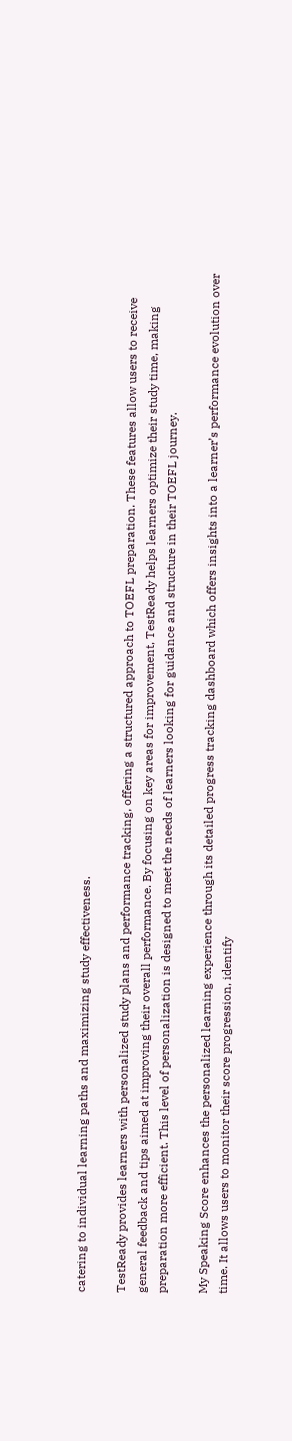catering to individual learning paths and maximizing study effectiveness.

TestReady provides learners with personalized study plans and performance tracking, offering a structured approach to TOEFL preparation. These features allow users to receive general feedback and tips aimed at improving their overall performance. By focusing on key areas for improvement, TestReady helps learners optimize their study time, making preparation more efficient. This level of personalization is designed to meet the needs of learners looking for guidance and structure in their TOEFL journey.

My Speaking Score enhances the personalized learning experience through its detailed progress tracking dashboard which offers insights into a learner’s performance evolution over time. It allows users to monitor their score progression, identify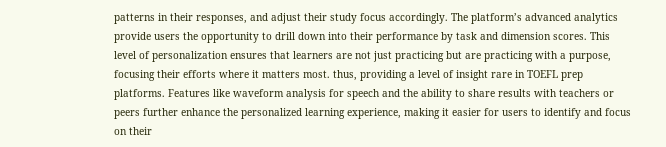patterns in their responses, and adjust their study focus accordingly. The platform’s advanced analytics provide users the opportunity to drill down into their performance by task and dimension scores. This level of personalization ensures that learners are not just practicing but are practicing with a purpose, focusing their efforts where it matters most. thus, providing a level of insight rare in TOEFL prep platforms. Features like waveform analysis for speech and the ability to share results with teachers or peers further enhance the personalized learning experience, making it easier for users to identify and focus on their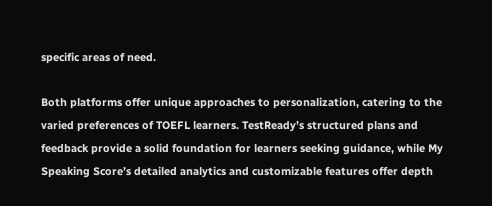specific areas of need.

Both platforms offer unique approaches to personalization, catering to the varied preferences of TOEFL learners. TestReady’s structured plans and feedback provide a solid foundation for learners seeking guidance, while My Speaking Score’s detailed analytics and customizable features offer depth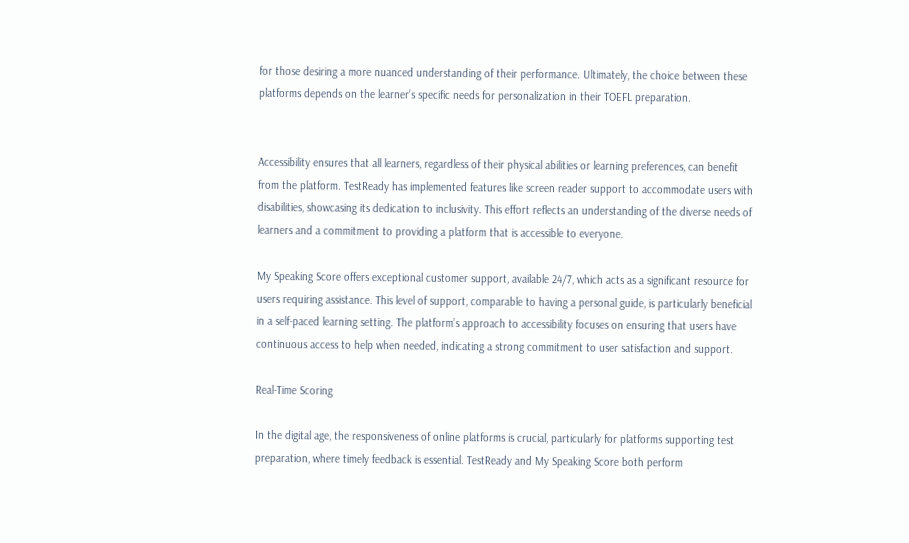for those desiring a more nuanced understanding of their performance. Ultimately, the choice between these platforms depends on the learner’s specific needs for personalization in their TOEFL preparation.


Accessibility ensures that all learners, regardless of their physical abilities or learning preferences, can benefit from the platform. TestReady has implemented features like screen reader support to accommodate users with disabilities, showcasing its dedication to inclusivity. This effort reflects an understanding of the diverse needs of learners and a commitment to providing a platform that is accessible to everyone.

My Speaking Score offers exceptional customer support, available 24/7, which acts as a significant resource for users requiring assistance. This level of support, comparable to having a personal guide, is particularly beneficial in a self-paced learning setting. The platform’s approach to accessibility focuses on ensuring that users have continuous access to help when needed, indicating a strong commitment to user satisfaction and support.

Real-Time Scoring

In the digital age, the responsiveness of online platforms is crucial, particularly for platforms supporting test preparation, where timely feedback is essential. TestReady and My Speaking Score both perform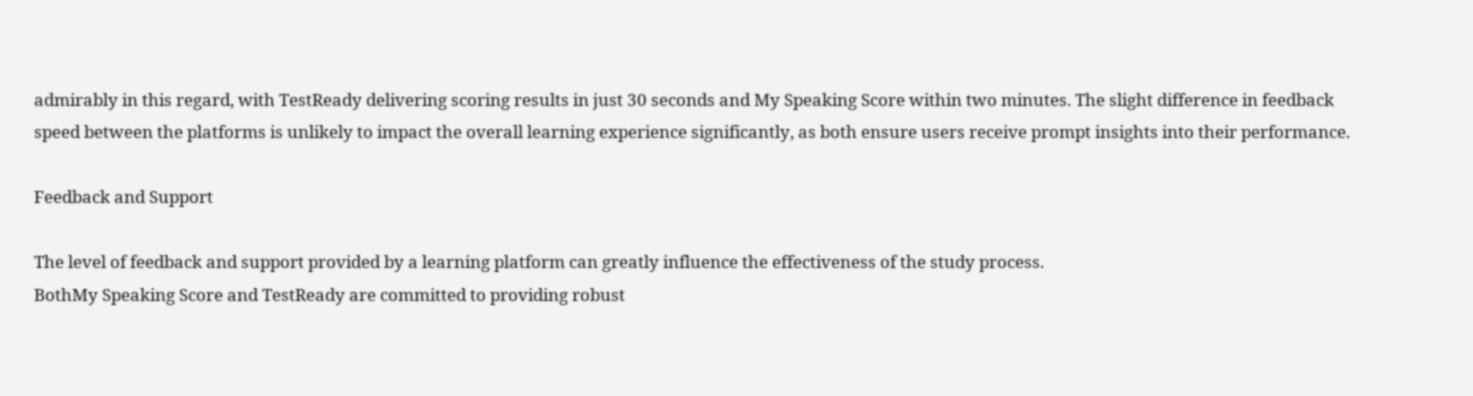admirably in this regard, with TestReady delivering scoring results in just 30 seconds and My Speaking Score within two minutes. The slight difference in feedback speed between the platforms is unlikely to impact the overall learning experience significantly, as both ensure users receive prompt insights into their performance.

Feedback and Support

The level of feedback and support provided by a learning platform can greatly influence the effectiveness of the study process.
BothMy Speaking Score and TestReady are committed to providing robust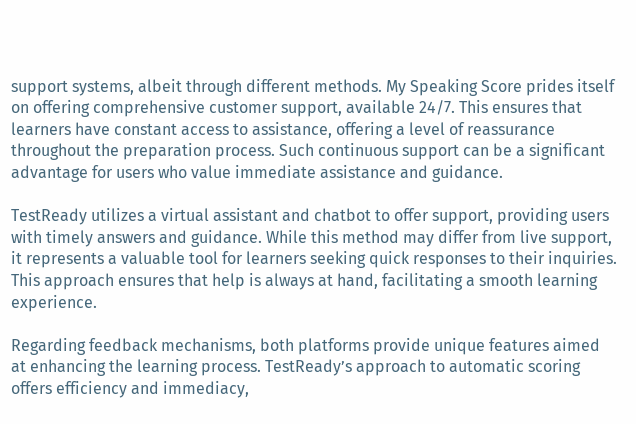support systems, albeit through different methods. My Speaking Score prides itself on offering comprehensive customer support, available 24/7. This ensures that learners have constant access to assistance, offering a level of reassurance throughout the preparation process. Such continuous support can be a significant advantage for users who value immediate assistance and guidance.

TestReady utilizes a virtual assistant and chatbot to offer support, providing users with timely answers and guidance. While this method may differ from live support, it represents a valuable tool for learners seeking quick responses to their inquiries. This approach ensures that help is always at hand, facilitating a smooth learning experience.

Regarding feedback mechanisms, both platforms provide unique features aimed at enhancing the learning process. TestReady’s approach to automatic scoring offers efficiency and immediacy,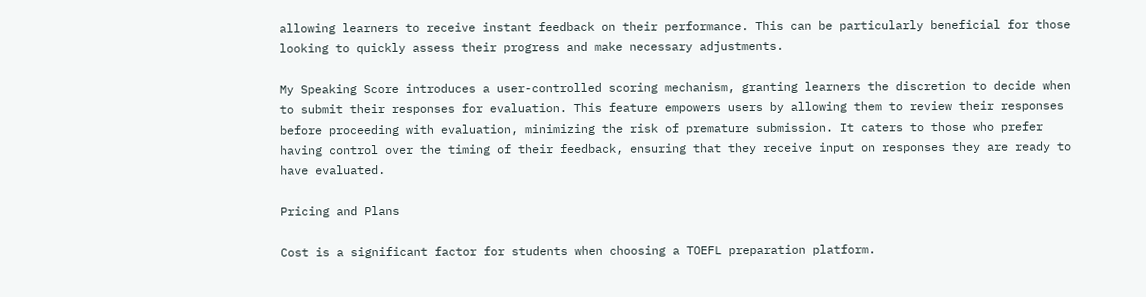allowing learners to receive instant feedback on their performance. This can be particularly beneficial for those looking to quickly assess their progress and make necessary adjustments.

My Speaking Score introduces a user-controlled scoring mechanism, granting learners the discretion to decide when to submit their responses for evaluation. This feature empowers users by allowing them to review their responses before proceeding with evaluation, minimizing the risk of premature submission. It caters to those who prefer having control over the timing of their feedback, ensuring that they receive input on responses they are ready to have evaluated.

Pricing and Plans

Cost is a significant factor for students when choosing a TOEFL preparation platform.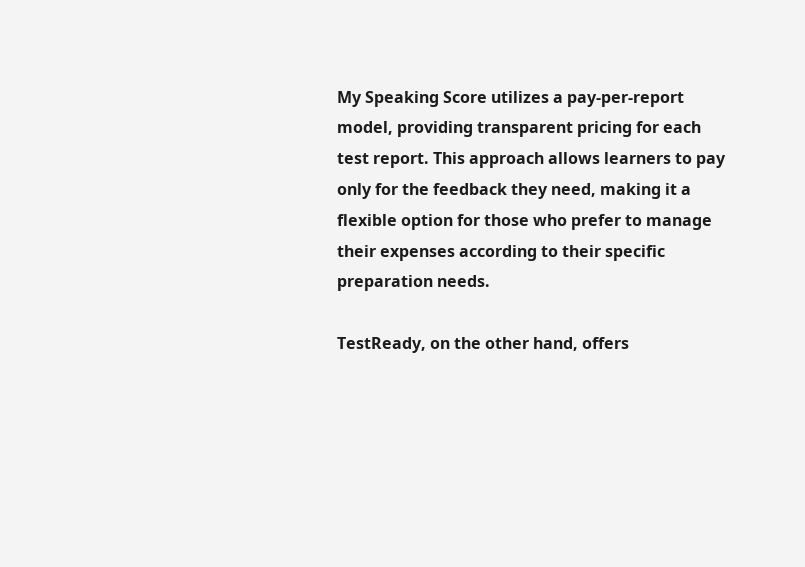My Speaking Score utilizes a pay-per-report model, providing transparent pricing for each test report. This approach allows learners to pay only for the feedback they need, making it a flexible option for those who prefer to manage their expenses according to their specific preparation needs.

TestReady, on the other hand, offers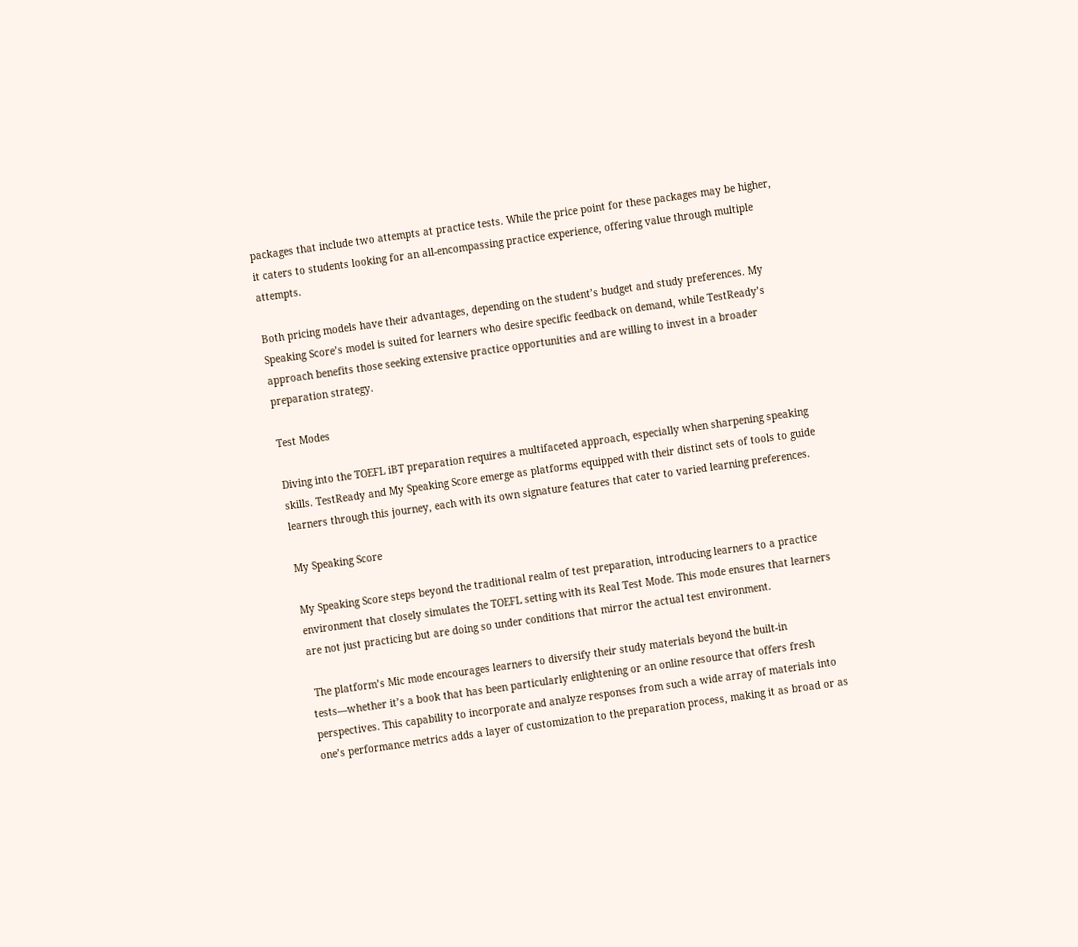packages that include two attempts at practice tests. While the price point for these packages may be higher, it caters to students looking for an all-encompassing practice experience, offering value through multiple attempts.

Both pricing models have their advantages, depending on the student’s budget and study preferences. My Speaking Score’s model is suited for learners who desire specific feedback on demand, while TestReady’s approach benefits those seeking extensive practice opportunities and are willing to invest in a broader preparation strategy.

Test Modes

Diving into the TOEFL iBT preparation requires a multifaceted approach, especially when sharpening speaking skills. TestReady and My Speaking Score emerge as platforms equipped with their distinct sets of tools to guide learners through this journey, each with its own signature features that cater to varied learning preferences.

My Speaking Score

My Speaking Score steps beyond the traditional realm of test preparation, introducing learners to a practice environment that closely simulates the TOEFL setting with its Real Test Mode. This mode ensures that learners are not just practicing but are doing so under conditions that mirror the actual test environment.

 The platform’s Mic mode encourages learners to diversify their study materials beyond the built-in tests—whether it’s a book that has been particularly enlightening or an online resource that offers fresh perspectives. This capability to incorporate and analyze responses from such a wide array of materials into one’s performance metrics adds a layer of customization to the preparation process, making it as broad or as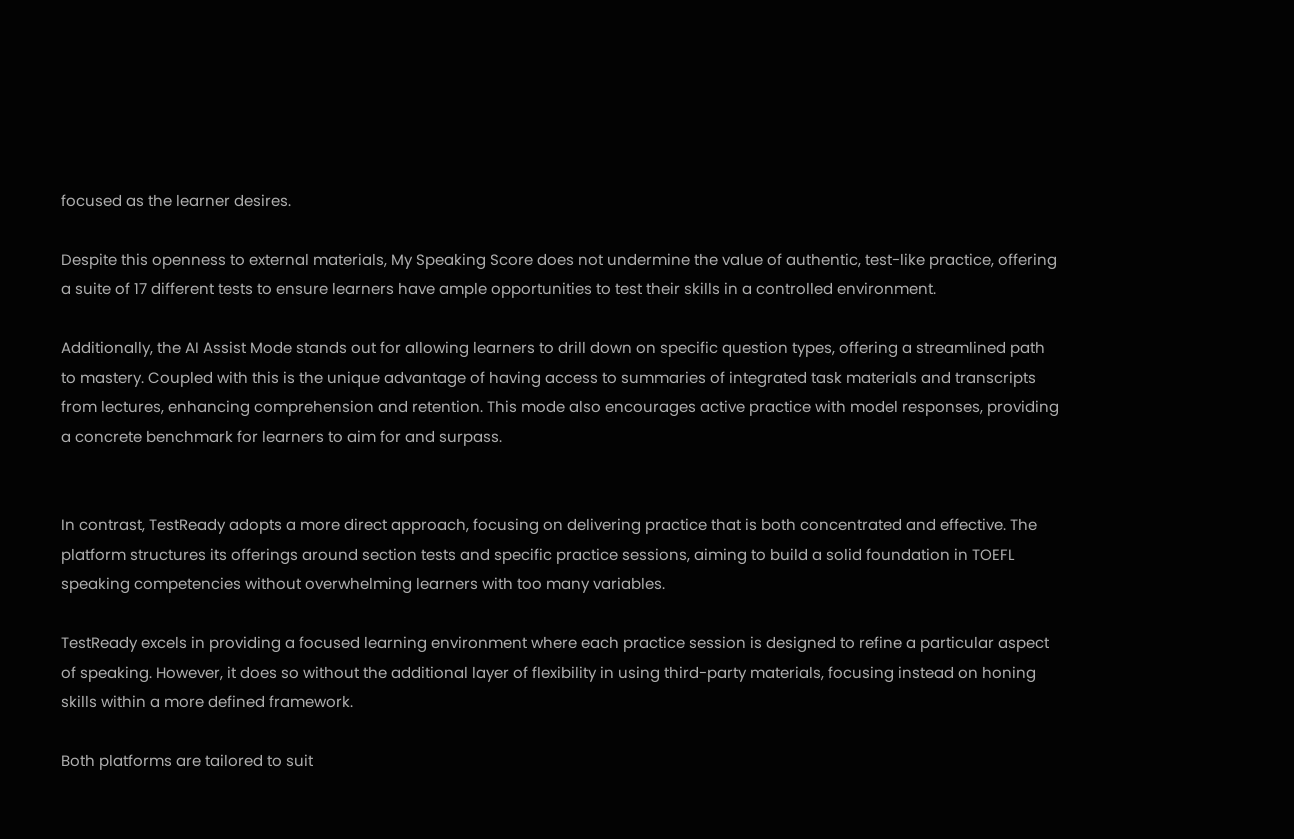focused as the learner desires.

Despite this openness to external materials, My Speaking Score does not undermine the value of authentic, test-like practice, offering a suite of 17 different tests to ensure learners have ample opportunities to test their skills in a controlled environment.

Additionally, the AI Assist Mode stands out for allowing learners to drill down on specific question types, offering a streamlined path to mastery. Coupled with this is the unique advantage of having access to summaries of integrated task materials and transcripts from lectures, enhancing comprehension and retention. This mode also encourages active practice with model responses, providing a concrete benchmark for learners to aim for and surpass.


In contrast, TestReady adopts a more direct approach, focusing on delivering practice that is both concentrated and effective. The platform structures its offerings around section tests and specific practice sessions, aiming to build a solid foundation in TOEFL speaking competencies without overwhelming learners with too many variables.

TestReady excels in providing a focused learning environment where each practice session is designed to refine a particular aspect of speaking. However, it does so without the additional layer of flexibility in using third-party materials, focusing instead on honing skills within a more defined framework.

Both platforms are tailored to suit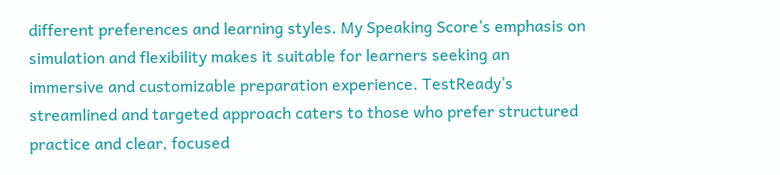different preferences and learning styles. My Speaking Score’s emphasis on simulation and flexibility makes it suitable for learners seeking an immersive and customizable preparation experience. TestReady’s streamlined and targeted approach caters to those who prefer structured practice and clear, focused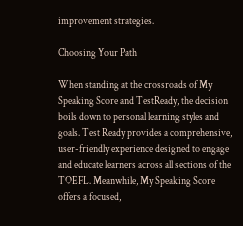improvement strategies.

Choosing Your Path

When standing at the crossroads of My Speaking Score and TestReady, the decision boils down to personal learning styles and goals. Test Ready provides a comprehensive, user-friendly experience designed to engage and educate learners across all sections of the TOEFL. Meanwhile, My Speaking Score offers a focused,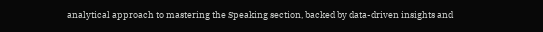analytical approach to mastering the Speaking section, backed by data-driven insights and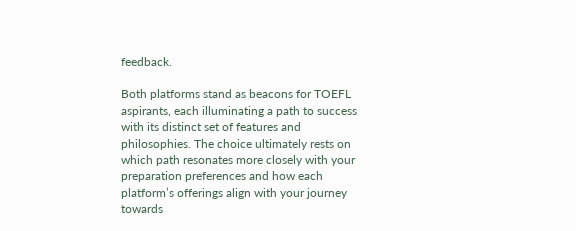feedback.

Both platforms stand as beacons for TOEFL aspirants, each illuminating a path to success with its distinct set of features and philosophies. The choice ultimately rests on which path resonates more closely with your preparation preferences and how each platform’s offerings align with your journey towards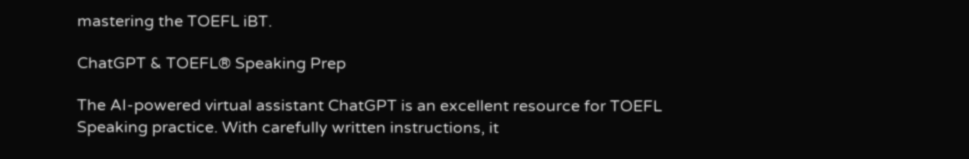mastering the TOEFL iBT.

ChatGPT & TOEFL® Speaking Prep

The AI-powered virtual assistant ChatGPT is an excellent resource for TOEFL Speaking practice. With carefully written instructions, it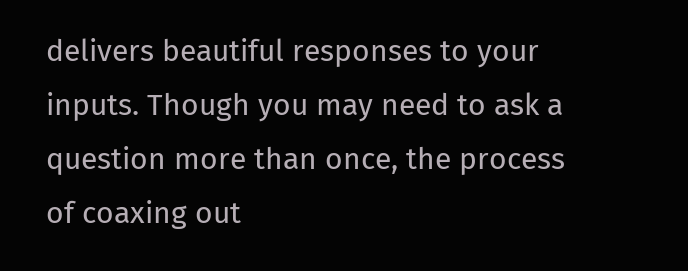delivers beautiful responses to your inputs. Though you may need to ask a question more than once, the process of coaxing out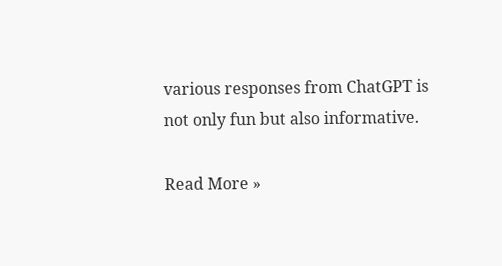various responses from ChatGPT is not only fun but also informative.

Read More »